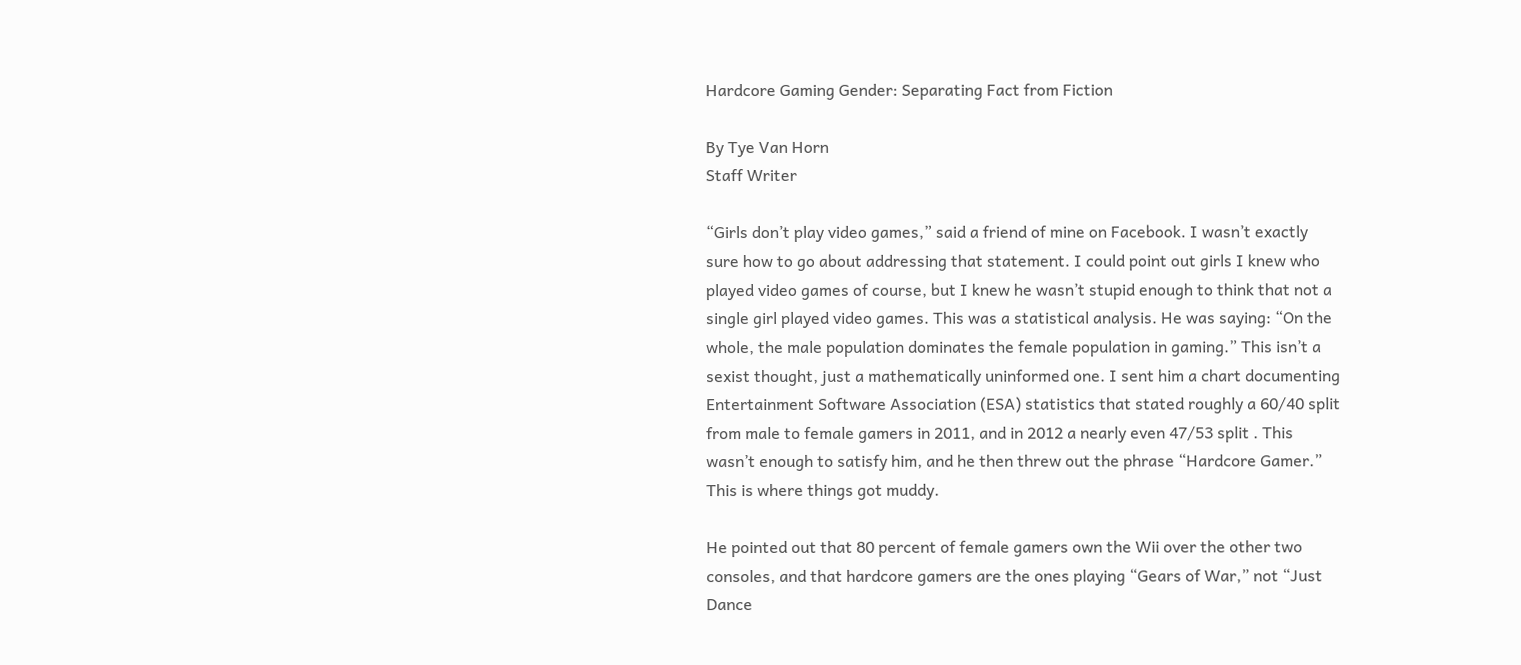Hardcore Gaming Gender: Separating Fact from Fiction

By Tye Van Horn
Staff Writer

“Girls don’t play video games,” said a friend of mine on Facebook. I wasn’t exactly sure how to go about addressing that statement. I could point out girls I knew who played video games of course, but I knew he wasn’t stupid enough to think that not a single girl played video games. This was a statistical analysis. He was saying: “On the whole, the male population dominates the female population in gaming.” This isn’t a sexist thought, just a mathematically uninformed one. I sent him a chart documenting Entertainment Software Association (ESA) statistics that stated roughly a 60/40 split from male to female gamers in 2011, and in 2012 a nearly even 47/53 split . This wasn’t enough to satisfy him, and he then threw out the phrase “Hardcore Gamer.” This is where things got muddy.

He pointed out that 80 percent of female gamers own the Wii over the other two consoles, and that hardcore gamers are the ones playing “Gears of War,” not “Just Dance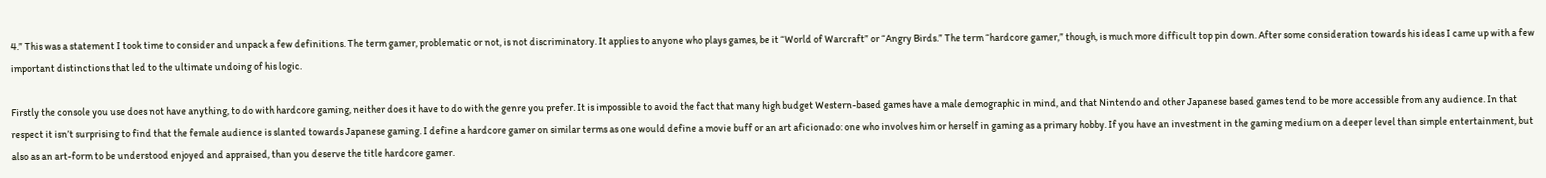4.” This was a statement I took time to consider and unpack a few definitions. The term gamer, problematic or not, is not discriminatory. It applies to anyone who plays games, be it “World of Warcraft” or “Angry Birds.” The term “hardcore gamer,” though, is much more difficult top pin down. After some consideration towards his ideas I came up with a few important distinctions that led to the ultimate undoing of his logic.

Firstly the console you use does not have anything, to do with hardcore gaming, neither does it have to do with the genre you prefer. It is impossible to avoid the fact that many high budget Western-based games have a male demographic in mind, and that Nintendo and other Japanese based games tend to be more accessible from any audience. In that respect it isn’t surprising to find that the female audience is slanted towards Japanese gaming. I define a hardcore gamer on similar terms as one would define a movie buff or an art aficionado: one who involves him or herself in gaming as a primary hobby. If you have an investment in the gaming medium on a deeper level than simple entertainment, but also as an art-form to be understood enjoyed and appraised, than you deserve the title hardcore gamer.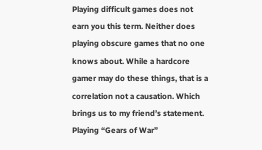Playing difficult games does not earn you this term. Neither does playing obscure games that no one knows about. While a hardcore gamer may do these things, that is a correlation not a causation. Which brings us to my friend’s statement. Playing “Gears of War”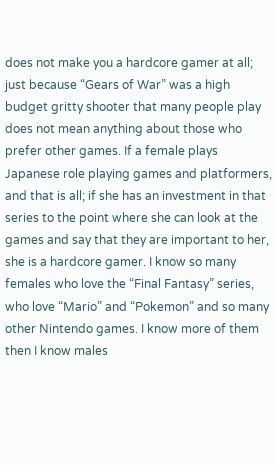does not make you a hardcore gamer at all; just because “Gears of War” was a high budget gritty shooter that many people play does not mean anything about those who prefer other games. If a female plays Japanese role playing games and platformers, and that is all; if she has an investment in that series to the point where she can look at the games and say that they are important to her, she is a hardcore gamer. I know so many females who love the “Final Fantasy” series, who love “Mario” and “Pokemon” and so many other Nintendo games. I know more of them then I know males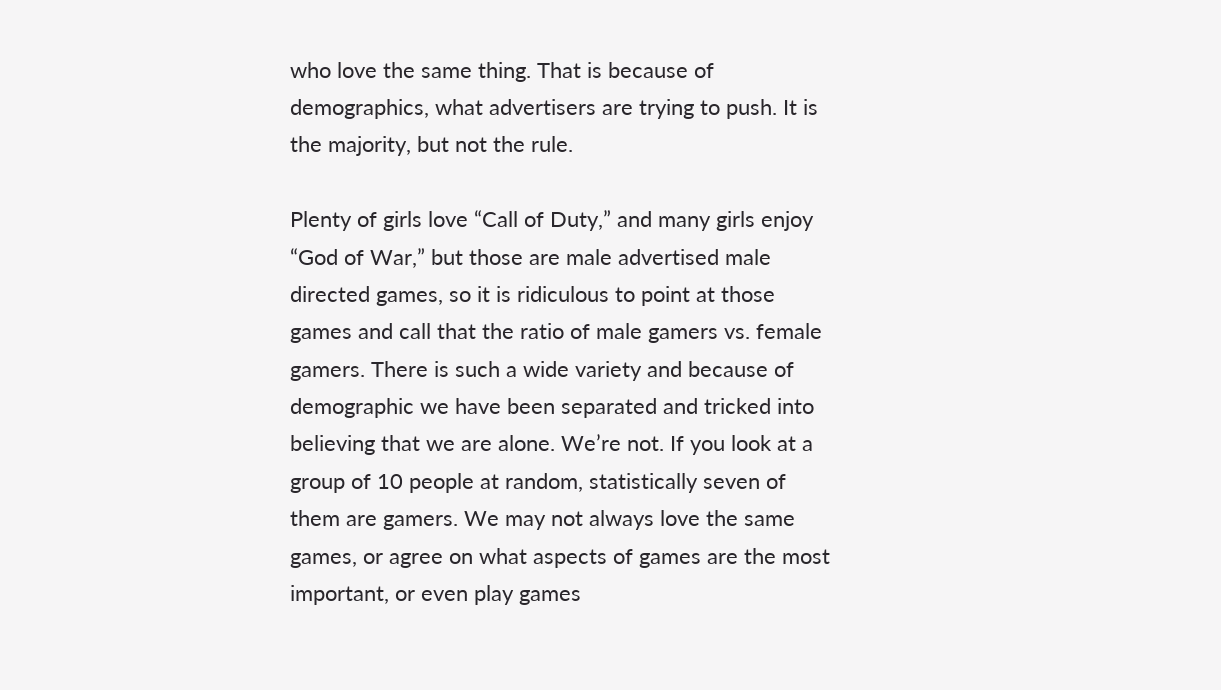who love the same thing. That is because of demographics, what advertisers are trying to push. It is the majority, but not the rule.

Plenty of girls love “Call of Duty,” and many girls enjoy “God of War,” but those are male advertised male directed games, so it is ridiculous to point at those games and call that the ratio of male gamers vs. female gamers. There is such a wide variety and because of demographic we have been separated and tricked into believing that we are alone. We’re not. If you look at a group of 10 people at random, statistically seven of them are gamers. We may not always love the same games, or agree on what aspects of games are the most important, or even play games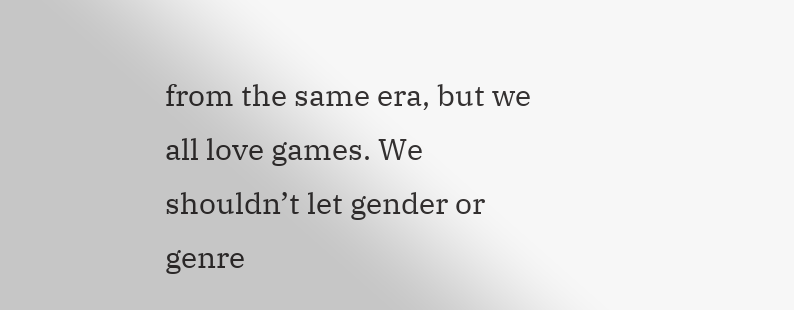from the same era, but we all love games. We shouldn’t let gender or genre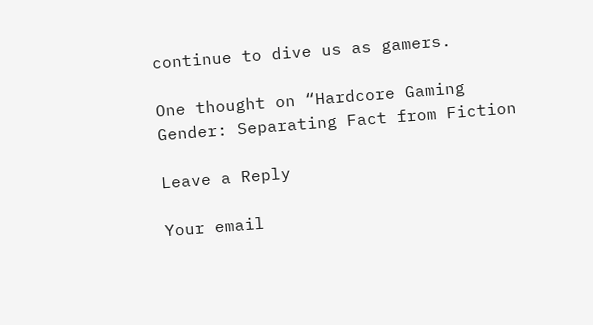continue to dive us as gamers.

One thought on “Hardcore Gaming Gender: Separating Fact from Fiction

Leave a Reply

Your email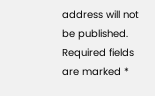address will not be published. Required fields are marked *